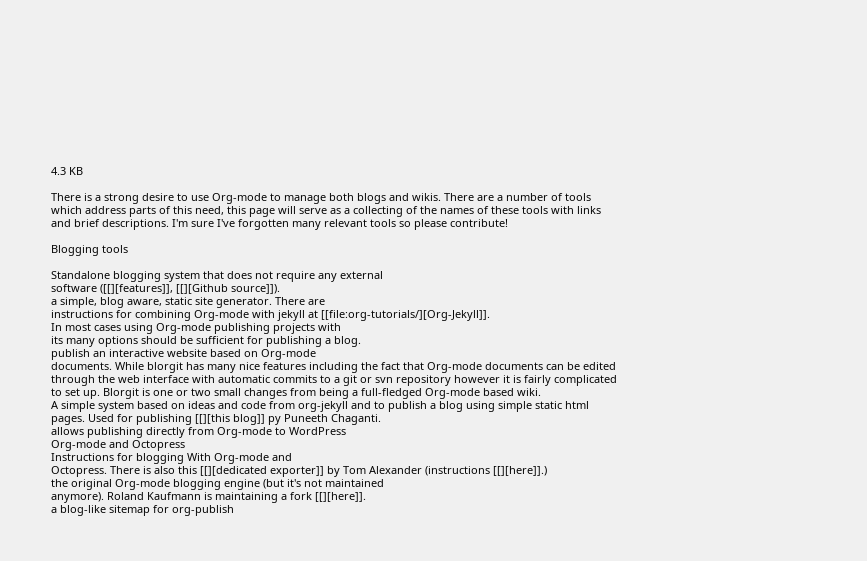4.3 KB

There is a strong desire to use Org-mode to manage both blogs and wikis. There are a number of tools which address parts of this need, this page will serve as a collecting of the names of these tools with links and brief descriptions. I'm sure I've forgotten many relevant tools so please contribute!

Blogging tools

Standalone blogging system that does not require any external
software ([[][features]], [[][Github source]]).
a simple, blog aware, static site generator. There are
instructions for combining Org-mode with jekyll at [[file:org-tutorials/][Org-Jekyll]].
In most cases using Org-mode publishing projects with
its many options should be sufficient for publishing a blog.
publish an interactive website based on Org-mode
documents. While blorgit has many nice features including the fact that Org-mode documents can be edited through the web interface with automatic commits to a git or svn repository however it is fairly complicated to set up. Blorgit is one or two small changes from being a full-fledged Org-mode based wiki.
A simple system based on ideas and code from org-jekyll and to publish a blog using simple static html pages. Used for publishing [[][this blog]] py Puneeth Chaganti.
allows publishing directly from Org-mode to WordPress
Org-mode and Octopress
Instructions for blogging With Org-mode and
Octopress. There is also this [[][dedicated exporter]] by Tom Alexander (instructions [[][here]].)
the original Org-mode blogging engine (but it's not maintained
anymore). Roland Kaufmann is maintaining a fork [[][here]].
a blog-like sitemap for org-publish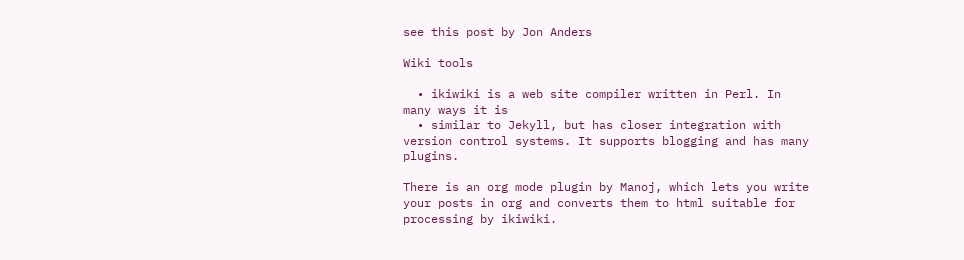see this post by Jon Anders

Wiki tools

  • ikiwiki is a web site compiler written in Perl. In many ways it is
  • similar to Jekyll, but has closer integration with version control systems. It supports blogging and has many plugins.

There is an org mode plugin by Manoj, which lets you write your posts in org and converts them to html suitable for processing by ikiwiki.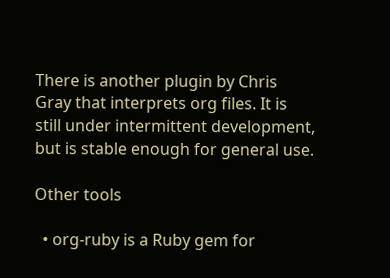There is another plugin by Chris Gray that interprets org files. It is still under intermittent development, but is stable enough for general use.

Other tools

  • org-ruby is a Ruby gem for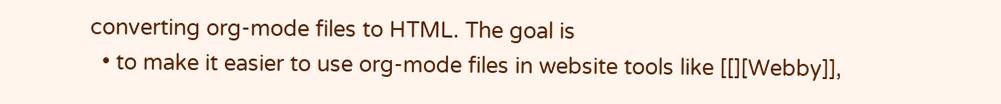converting org-mode files to HTML. The goal is
  • to make it easier to use org-mode files in website tools like [[][Webby]],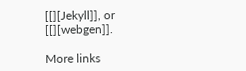[[][Jekyll]], or [[][webgen]].

More links